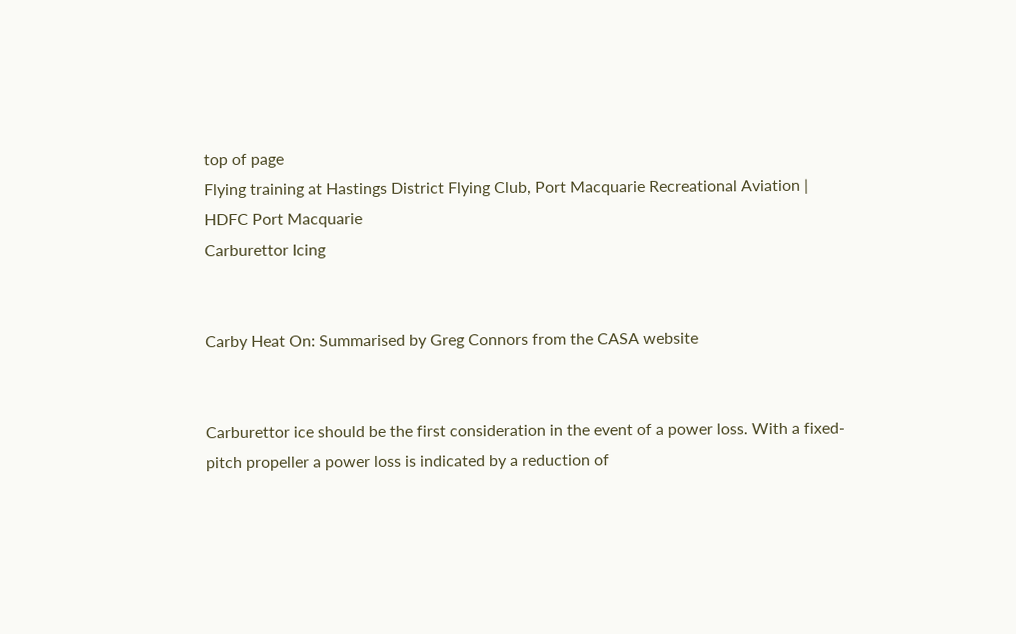top of page
Flying training at Hastings District Flying Club, Port Macquarie Recreational Aviation | HDFC Port Macquarie
Carburettor Icing


Carby Heat On: Summarised by Greg Connors from the CASA website


Carburettor ice should be the first consideration in the event of a power loss. With a fixed-pitch propeller a power loss is indicated by a reduction of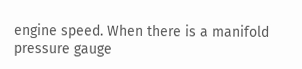engine speed. When there is a manifold pressure gauge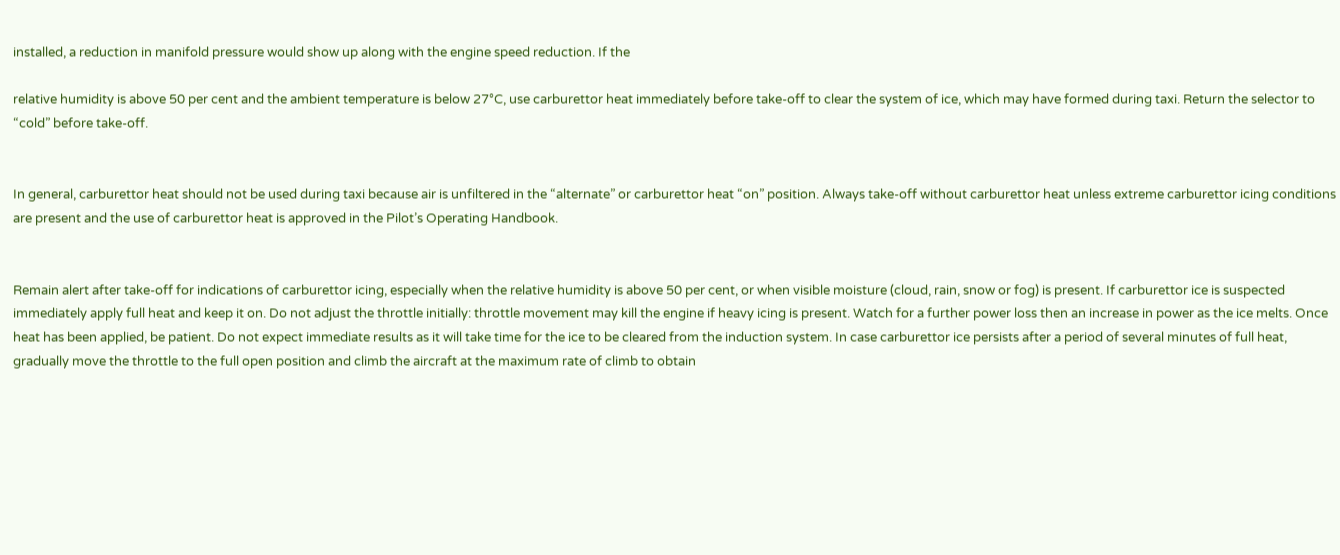installed, a reduction in manifold pressure would show up along with the engine speed reduction. If the

relative humidity is above 50 per cent and the ambient temperature is below 27°C, use carburettor heat immediately before take-off to clear the system of ice, which may have formed during taxi. Return the selector to “cold” before take-off.


In general, carburettor heat should not be used during taxi because air is unfiltered in the “alternate” or carburettor heat “on” position. Always take-off without carburettor heat unless extreme carburettor icing conditions are present and the use of carburettor heat is approved in the Pilot’s Operating Handbook.


Remain alert after take-off for indications of carburettor icing, especially when the relative humidity is above 50 per cent, or when visible moisture (cloud, rain, snow or fog) is present. If carburettor ice is suspected immediately apply full heat and keep it on. Do not adjust the throttle initially: throttle movement may kill the engine if heavy icing is present. Watch for a further power loss then an increase in power as the ice melts. Once heat has been applied, be patient. Do not expect immediate results as it will take time for the ice to be cleared from the induction system. In case carburettor ice persists after a period of several minutes of full heat, gradually move the throttle to the full open position and climb the aircraft at the maximum rate of climb to obtain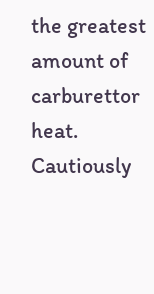the greatest amount of carburettor heat. Cautiously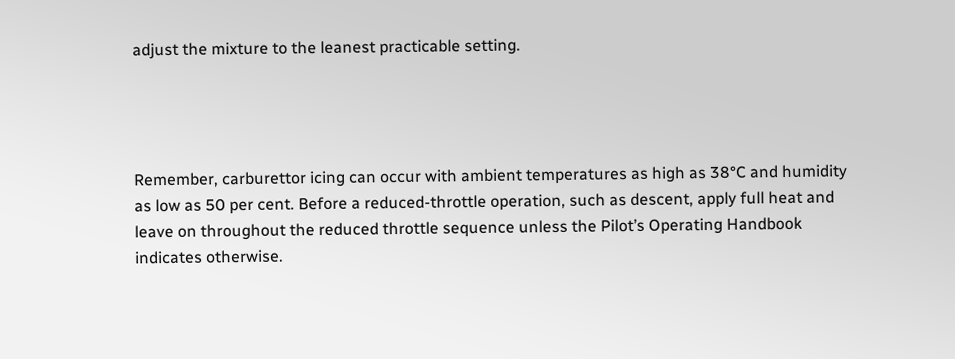adjust the mixture to the leanest practicable setting.




Remember, carburettor icing can occur with ambient temperatures as high as 38°C and humidity as low as 50 per cent. Before a reduced-throttle operation, such as descent, apply full heat and leave on throughout the reduced throttle sequence unless the Pilot’s Operating Handbook indicates otherwise.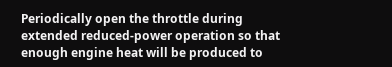Periodically open the throttle during extended reduced-power operation so that enough engine heat will be produced to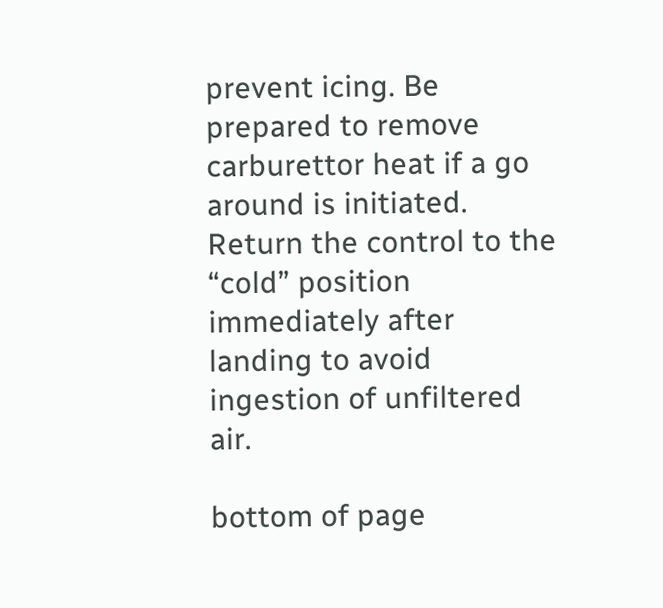prevent icing. Be prepared to remove carburettor heat if a go around is initiated. Return the control to the “cold” position immediately after landing to avoid ingestion of unfiltered air.

bottom of page